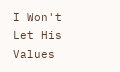I Won't Let His Values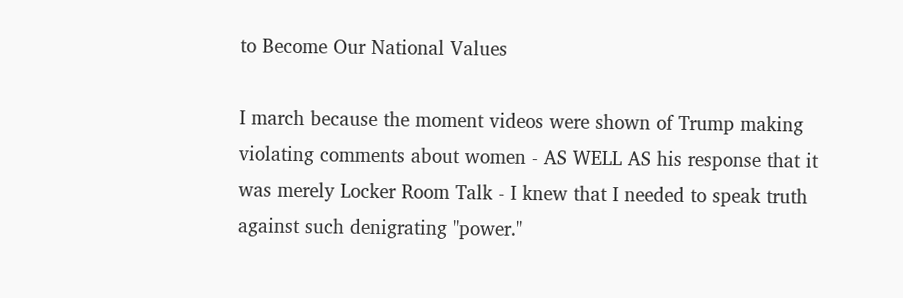to Become Our National Values

I march because the moment videos were shown of Trump making violating comments about women - AS WELL AS his response that it was merely Locker Room Talk - I knew that I needed to speak truth against such denigrating "power."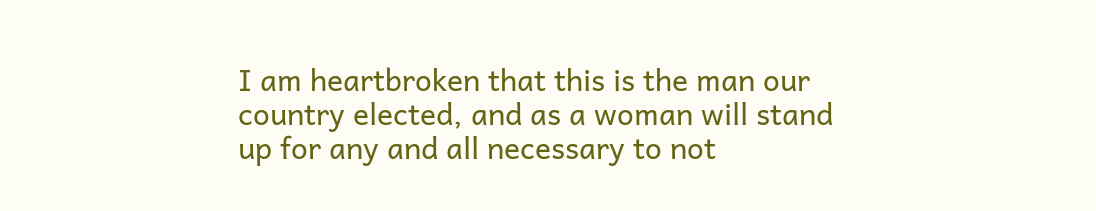I am heartbroken that this is the man our country elected, and as a woman will stand up for any and all necessary to not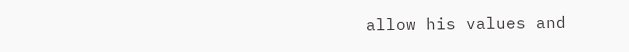allow his values and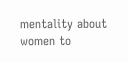mentality about women to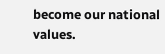become our national values.